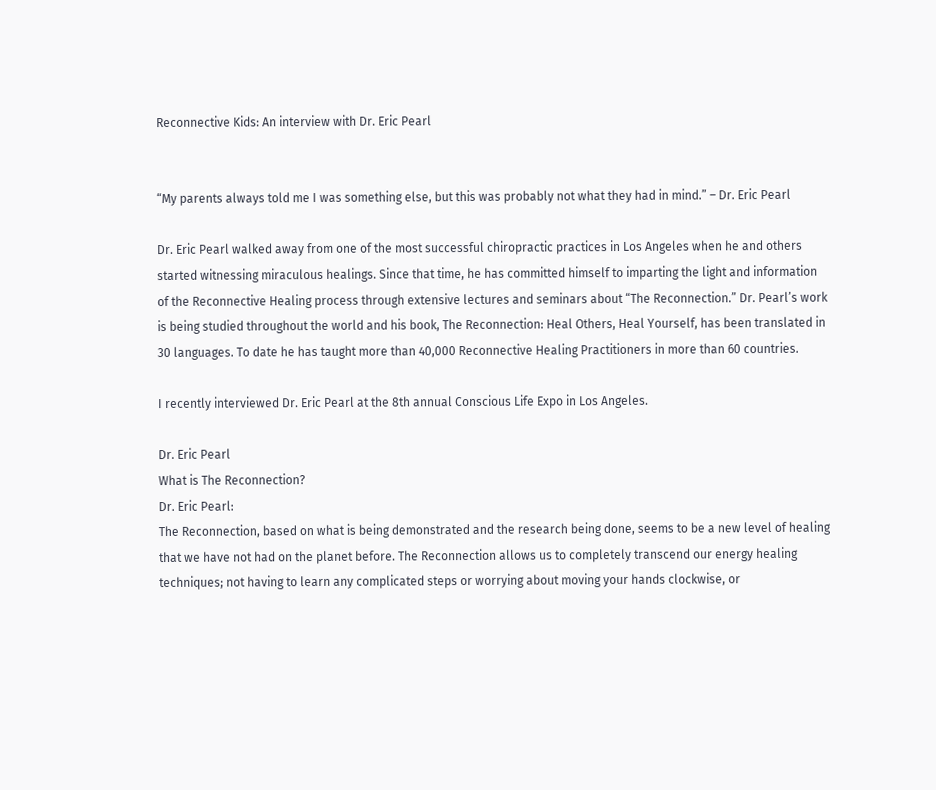Reconnective Kids: An interview with Dr. Eric Pearl


“My parents always told me I was something else, but this was probably not what they had in mind.” – Dr. Eric Pearl

Dr. Eric Pearl walked away from one of the most successful chiropractic practices in Los Angeles when he and others started witnessing miraculous healings. Since that time, he has committed himself to imparting the light and information of the Reconnective Healing process through extensive lectures and seminars about “The Reconnection.” Dr. Pearl’s work is being studied throughout the world and his book, The Reconnection: Heal Others, Heal Yourself, has been translated in 30 languages. To date he has taught more than 40,000 Reconnective Healing Practitioners in more than 60 countries.

I recently interviewed Dr. Eric Pearl at the 8th annual Conscious Life Expo in Los Angeles.

Dr. Eric Pearl
What is The Reconnection?
Dr. Eric Pearl:
The Reconnection, based on what is being demonstrated and the research being done, seems to be a new level of healing that we have not had on the planet before. The Reconnection allows us to completely transcend our energy healing techniques; not having to learn any complicated steps or worrying about moving your hands clockwise, or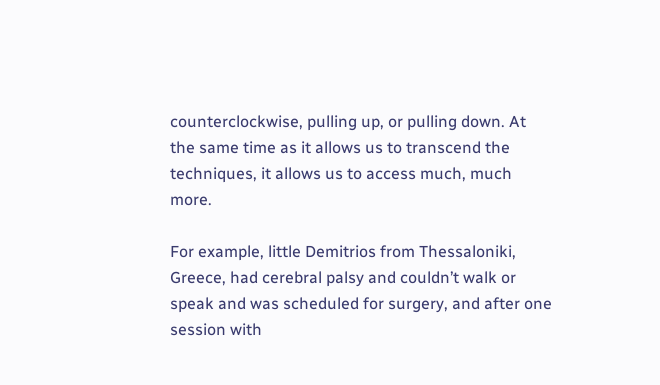counterclockwise, pulling up, or pulling down. At the same time as it allows us to transcend the techniques, it allows us to access much, much more.

For example, little Demitrios from Thessaloniki, Greece, had cerebral palsy and couldn’t walk or speak and was scheduled for surgery, and after one session with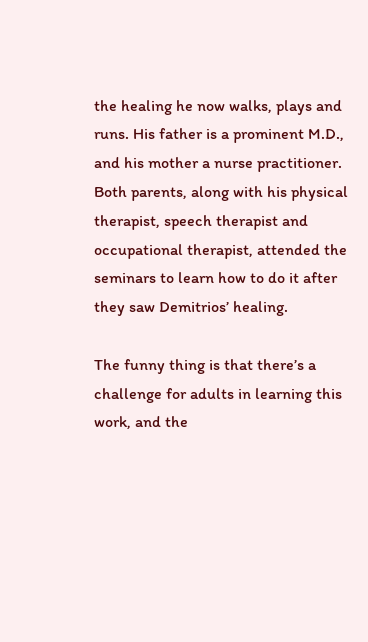the healing he now walks, plays and runs. His father is a prominent M.D., and his mother a nurse practitioner. Both parents, along with his physical therapist, speech therapist and occupational therapist, attended the seminars to learn how to do it after they saw Demitrios’ healing.

The funny thing is that there’s a challenge for adults in learning this work, and the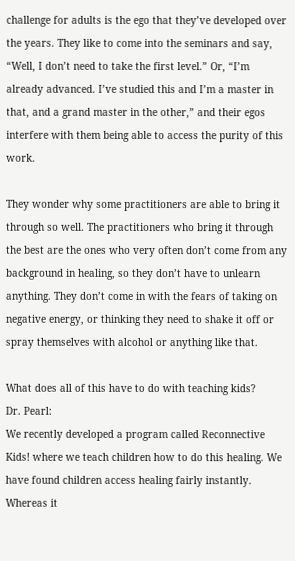challenge for adults is the ego that they’ve developed over the years. They like to come into the seminars and say, “Well, I don’t need to take the first level.” Or, “I’m already advanced. I’ve studied this and I’m a master in that, and a grand master in the other,” and their egos interfere with them being able to access the purity of this work.

They wonder why some practitioners are able to bring it through so well. The practitioners who bring it through the best are the ones who very often don’t come from any background in healing, so they don’t have to unlearn anything. They don’t come in with the fears of taking on negative energy, or thinking they need to shake it off or spray themselves with alcohol or anything like that.

What does all of this have to do with teaching kids?
Dr. Pearl:
We recently developed a program called Reconnective Kids! where we teach children how to do this healing. We have found children access healing fairly instantly. Whereas it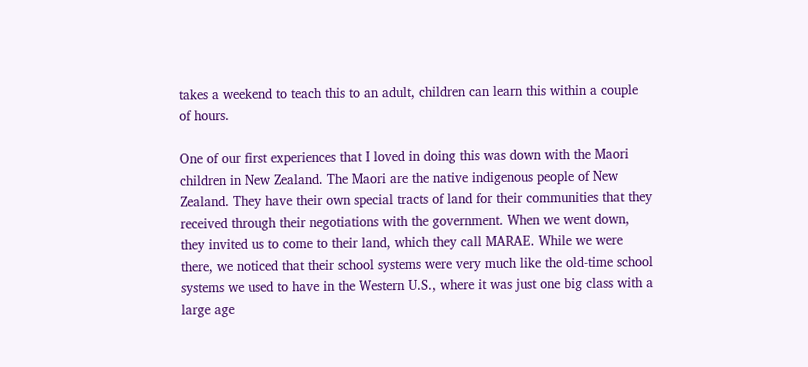takes a weekend to teach this to an adult, children can learn this within a couple of hours.

One of our first experiences that I loved in doing this was down with the Maori children in New Zealand. The Maori are the native indigenous people of New Zealand. They have their own special tracts of land for their communities that they received through their negotiations with the government. When we went down, they invited us to come to their land, which they call MARAE. While we were there, we noticed that their school systems were very much like the old-time school systems we used to have in the Western U.S., where it was just one big class with a large age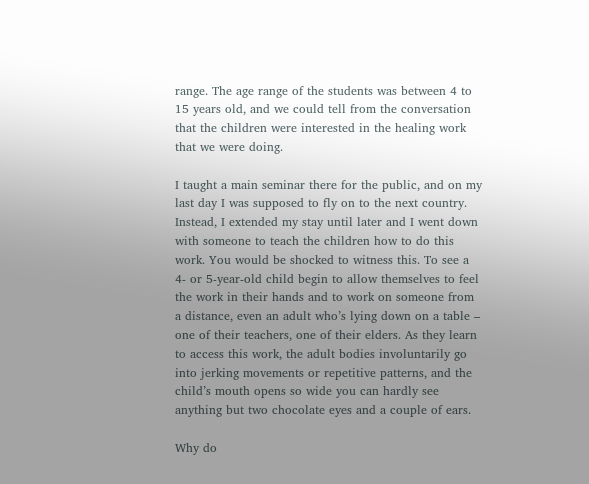range. The age range of the students was between 4 to 15 years old, and we could tell from the conversation that the children were interested in the healing work that we were doing.

I taught a main seminar there for the public, and on my last day I was supposed to fly on to the next country. Instead, I extended my stay until later and I went down with someone to teach the children how to do this work. You would be shocked to witness this. To see a 4- or 5-year-old child begin to allow themselves to feel the work in their hands and to work on someone from a distance, even an adult who’s lying down on a table – one of their teachers, one of their elders. As they learn to access this work, the adult bodies involuntarily go into jerking movements or repetitive patterns, and the child’s mouth opens so wide you can hardly see anything but two chocolate eyes and a couple of ears.

Why do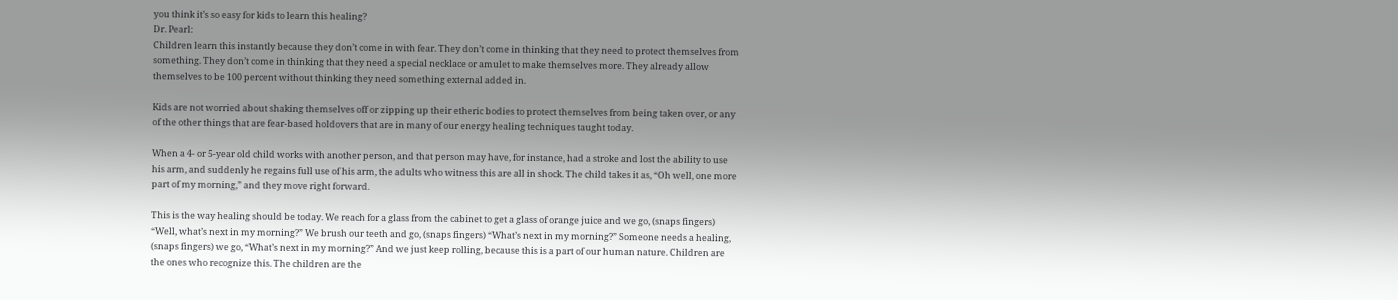you think it’s so easy for kids to learn this healing?
Dr. Pearl:
Children learn this instantly because they don’t come in with fear. They don’t come in thinking that they need to protect themselves from something. They don’t come in thinking that they need a special necklace or amulet to make themselves more. They already allow themselves to be 100 percent without thinking they need something external added in.

Kids are not worried about shaking themselves off or zipping up their etheric bodies to protect themselves from being taken over, or any of the other things that are fear-based holdovers that are in many of our energy healing techniques taught today.

When a 4- or 5-year old child works with another person, and that person may have, for instance, had a stroke and lost the ability to use his arm, and suddenly he regains full use of his arm, the adults who witness this are all in shock. The child takes it as, “Oh well, one more part of my morning,” and they move right forward.

This is the way healing should be today. We reach for a glass from the cabinet to get a glass of orange juice and we go, (snaps fingers) “Well, what’s next in my morning?” We brush our teeth and go, (snaps fingers) “What’s next in my morning?” Someone needs a healing, (snaps fingers) we go, “What’s next in my morning?” And we just keep rolling, because this is a part of our human nature. Children are the ones who recognize this. The children are the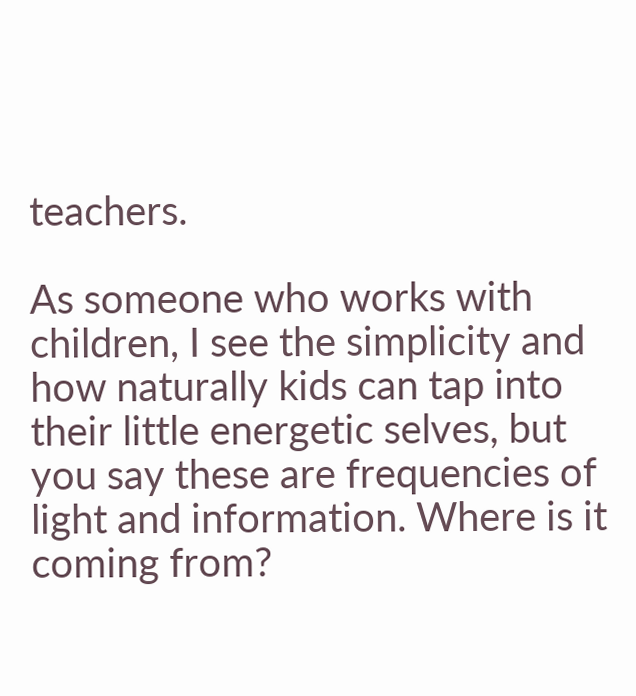teachers.

As someone who works with children, I see the simplicity and how naturally kids can tap into their little energetic selves, but you say these are frequencies of light and information. Where is it coming from?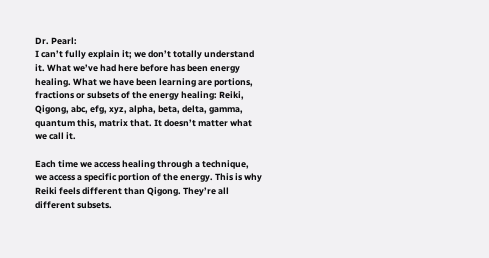Dr. Pearl:
I can’t fully explain it; we don’t totally understand it. What we’ve had here before has been energy healing. What we have been learning are portions, fractions or subsets of the energy healing: Reiki, Qigong, abc, efg, xyz, alpha, beta, delta, gamma, quantum this, matrix that. It doesn’t matter what we call it.

Each time we access healing through a technique, we access a specific portion of the energy. This is why Reiki feels different than Qigong. They’re all different subsets.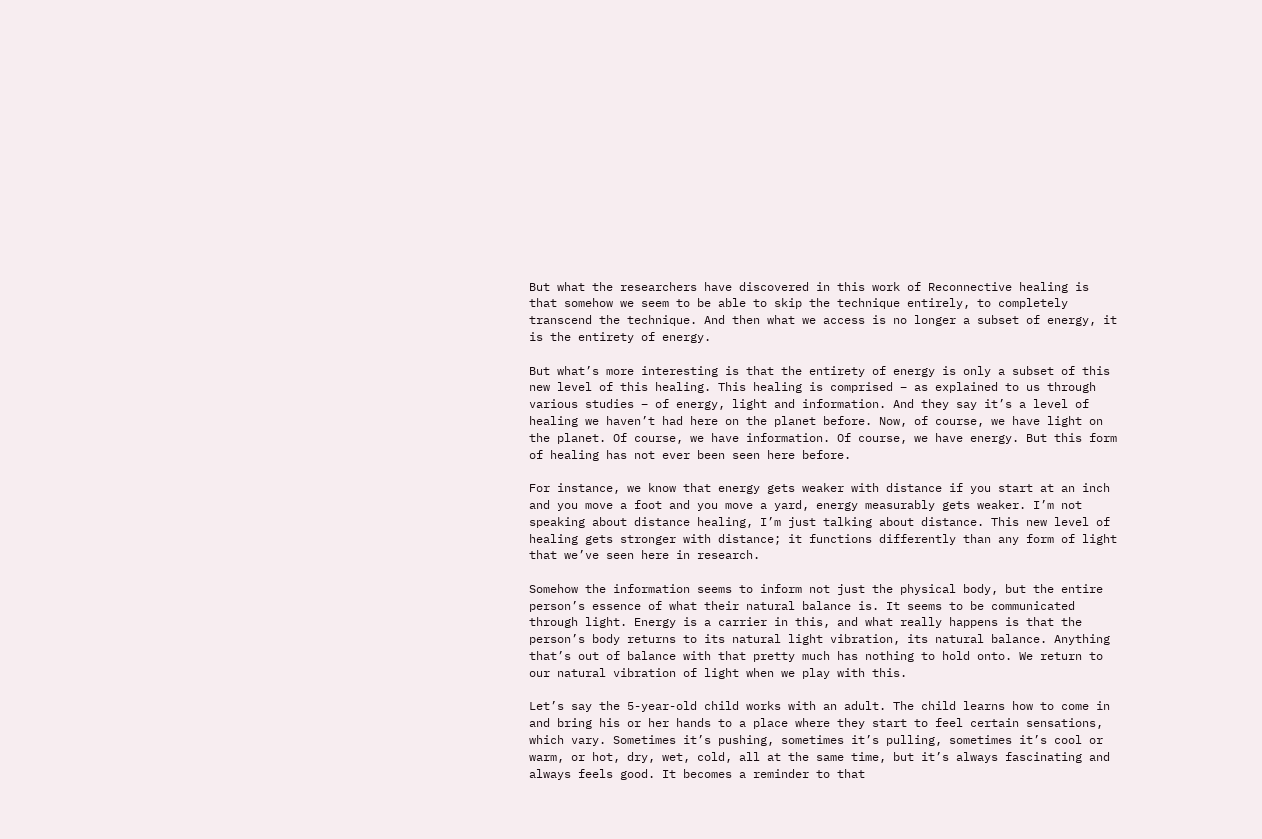But what the researchers have discovered in this work of Reconnective healing is that somehow we seem to be able to skip the technique entirely, to completely transcend the technique. And then what we access is no longer a subset of energy, it is the entirety of energy.

But what’s more interesting is that the entirety of energy is only a subset of this new level of this healing. This healing is comprised – as explained to us through various studies – of energy, light and information. And they say it’s a level of healing we haven’t had here on the planet before. Now, of course, we have light on the planet. Of course, we have information. Of course, we have energy. But this form of healing has not ever been seen here before.

For instance, we know that energy gets weaker with distance if you start at an inch and you move a foot and you move a yard, energy measurably gets weaker. I’m not speaking about distance healing, I’m just talking about distance. This new level of healing gets stronger with distance; it functions differently than any form of light that we’ve seen here in research.

Somehow the information seems to inform not just the physical body, but the entire person’s essence of what their natural balance is. It seems to be communicated through light. Energy is a carrier in this, and what really happens is that the person’s body returns to its natural light vibration, its natural balance. Anything that’s out of balance with that pretty much has nothing to hold onto. We return to our natural vibration of light when we play with this.

Let’s say the 5-year-old child works with an adult. The child learns how to come in and bring his or her hands to a place where they start to feel certain sensations, which vary. Sometimes it’s pushing, sometimes it’s pulling, sometimes it’s cool or warm, or hot, dry, wet, cold, all at the same time, but it’s always fascinating and always feels good. It becomes a reminder to that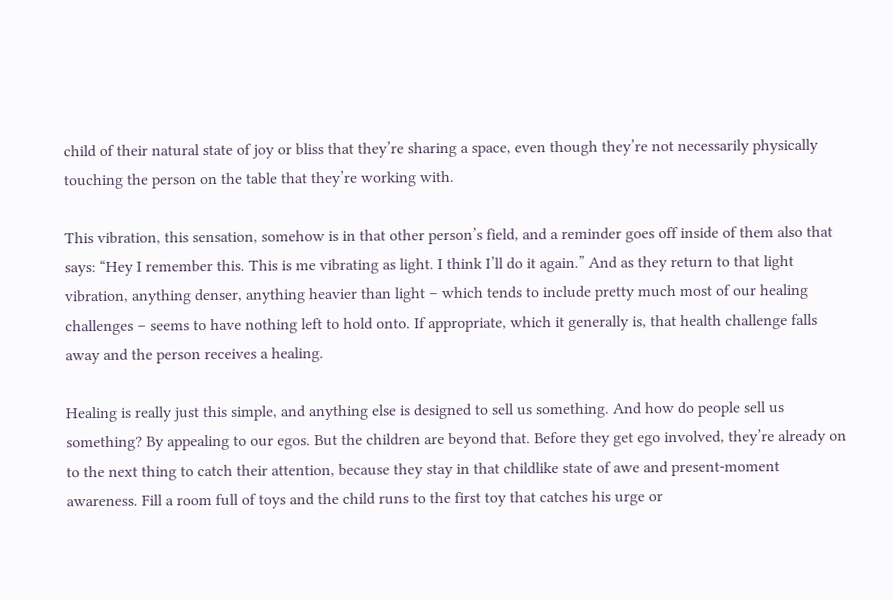child of their natural state of joy or bliss that they’re sharing a space, even though they’re not necessarily physically touching the person on the table that they’re working with.

This vibration, this sensation, somehow is in that other person’s field, and a reminder goes off inside of them also that says: “Hey I remember this. This is me vibrating as light. I think I’ll do it again.” And as they return to that light vibration, anything denser, anything heavier than light – which tends to include pretty much most of our healing challenges – seems to have nothing left to hold onto. If appropriate, which it generally is, that health challenge falls away and the person receives a healing.

Healing is really just this simple, and anything else is designed to sell us something. And how do people sell us something? By appealing to our egos. But the children are beyond that. Before they get ego involved, they’re already on to the next thing to catch their attention, because they stay in that childlike state of awe and present-moment awareness. Fill a room full of toys and the child runs to the first toy that catches his urge or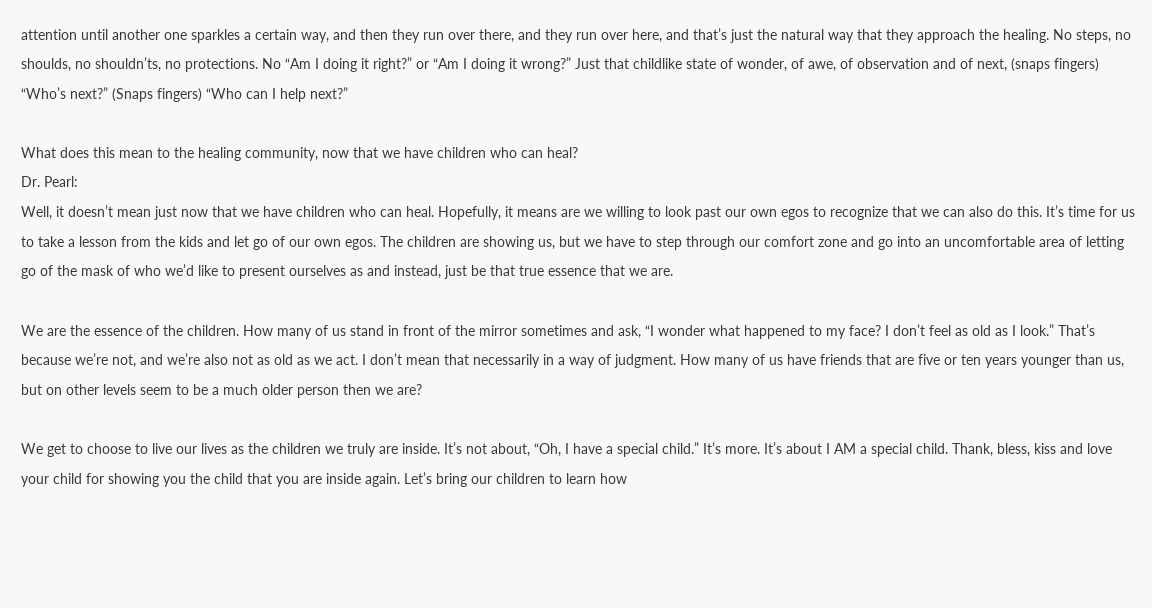attention until another one sparkles a certain way, and then they run over there, and they run over here, and that’s just the natural way that they approach the healing. No steps, no shoulds, no shouldn’ts, no protections. No “Am I doing it right?” or “Am I doing it wrong?” Just that childlike state of wonder, of awe, of observation and of next, (snaps fingers) “Who’s next?” (Snaps fingers) “Who can I help next?”

What does this mean to the healing community, now that we have children who can heal?
Dr. Pearl:
Well, it doesn’t mean just now that we have children who can heal. Hopefully, it means are we willing to look past our own egos to recognize that we can also do this. It’s time for us to take a lesson from the kids and let go of our own egos. The children are showing us, but we have to step through our comfort zone and go into an uncomfortable area of letting go of the mask of who we’d like to present ourselves as and instead, just be that true essence that we are.

We are the essence of the children. How many of us stand in front of the mirror sometimes and ask, “I wonder what happened to my face? I don’t feel as old as I look.” That’s because we’re not, and we’re also not as old as we act. I don’t mean that necessarily in a way of judgment. How many of us have friends that are five or ten years younger than us, but on other levels seem to be a much older person then we are?

We get to choose to live our lives as the children we truly are inside. It’s not about, “Oh, I have a special child.” It’s more. It’s about I AM a special child. Thank, bless, kiss and love your child for showing you the child that you are inside again. Let’s bring our children to learn how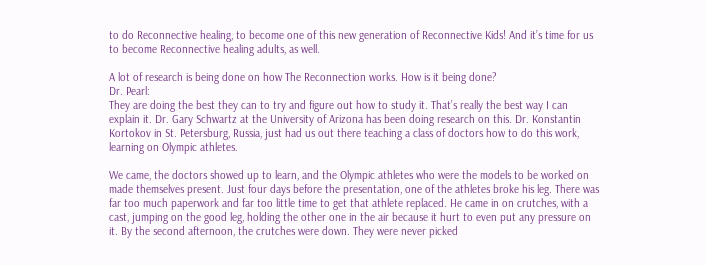to do Reconnective healing, to become one of this new generation of Reconnective Kids! And it’s time for us to become Reconnective healing adults, as well.

A lot of research is being done on how The Reconnection works. How is it being done?
Dr. Pearl:
They are doing the best they can to try and figure out how to study it. That’s really the best way I can explain it. Dr. Gary Schwartz at the University of Arizona has been doing research on this. Dr. Konstantin Kortokov in St. Petersburg, Russia, just had us out there teaching a class of doctors how to do this work, learning on Olympic athletes.

We came, the doctors showed up to learn, and the Olympic athletes who were the models to be worked on made themselves present. Just four days before the presentation, one of the athletes broke his leg. There was far too much paperwork and far too little time to get that athlete replaced. He came in on crutches, with a cast, jumping on the good leg, holding the other one in the air because it hurt to even put any pressure on it. By the second afternoon, the crutches were down. They were never picked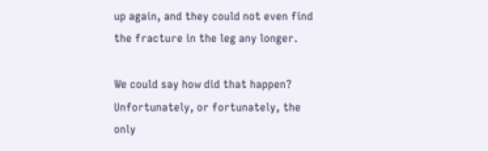up again, and they could not even find the fracture in the leg any longer.

We could say how did that happen? Unfortunately, or fortunately, the only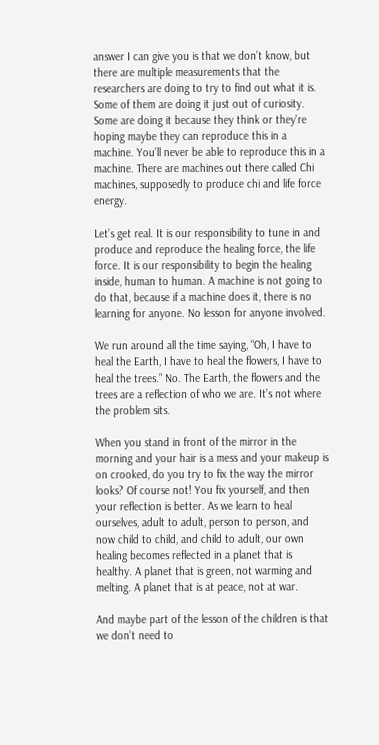answer I can give you is that we don’t know, but there are multiple measurements that the researchers are doing to try to find out what it is. Some of them are doing it just out of curiosity. Some are doing it because they think or they’re hoping maybe they can reproduce this in a machine. You’ll never be able to reproduce this in a machine. There are machines out there called Chi machines, supposedly to produce chi and life force energy.

Let’s get real. It is our responsibility to tune in and produce and reproduce the healing force, the life force. It is our responsibility to begin the healing inside, human to human. A machine is not going to do that, because if a machine does it, there is no learning for anyone. No lesson for anyone involved.

We run around all the time saying, “Oh, I have to heal the Earth, I have to heal the flowers, I have to heal the trees.” No. The Earth, the flowers and the trees are a reflection of who we are. It’s not where the problem sits.

When you stand in front of the mirror in the morning and your hair is a mess and your makeup is on crooked, do you try to fix the way the mirror looks? Of course not! You fix yourself, and then your reflection is better. As we learn to heal ourselves, adult to adult, person to person, and now child to child, and child to adult, our own healing becomes reflected in a planet that is healthy. A planet that is green, not warming and melting. A planet that is at peace, not at war.

And maybe part of the lesson of the children is that we don’t need to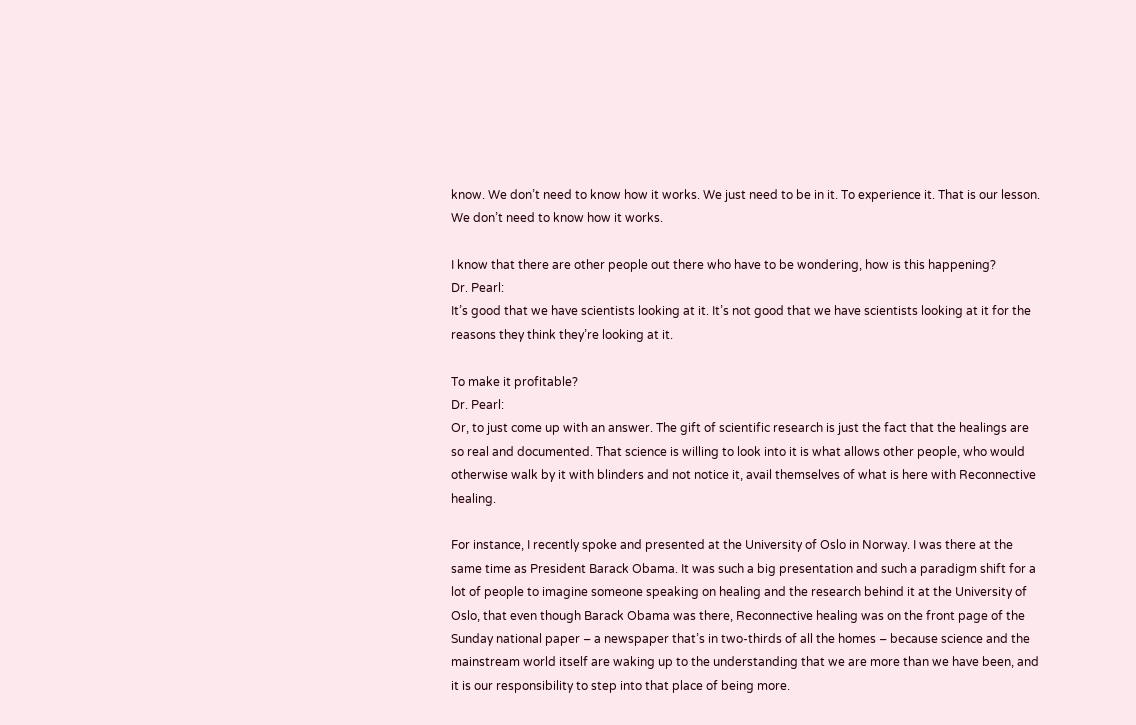know. We don’t need to know how it works. We just need to be in it. To experience it. That is our lesson. We don’t need to know how it works.

I know that there are other people out there who have to be wondering, how is this happening?
Dr. Pearl:
It’s good that we have scientists looking at it. It’s not good that we have scientists looking at it for the reasons they think they’re looking at it.

To make it profitable?
Dr. Pearl:
Or, to just come up with an answer. The gift of scientific research is just the fact that the healings are so real and documented. That science is willing to look into it is what allows other people, who would otherwise walk by it with blinders and not notice it, avail themselves of what is here with Reconnective healing.

For instance, I recently spoke and presented at the University of Oslo in Norway. I was there at the same time as President Barack Obama. It was such a big presentation and such a paradigm shift for a lot of people to imagine someone speaking on healing and the research behind it at the University of Oslo, that even though Barack Obama was there, Reconnective healing was on the front page of the Sunday national paper – a newspaper that’s in two-thirds of all the homes – because science and the mainstream world itself are waking up to the understanding that we are more than we have been, and it is our responsibility to step into that place of being more.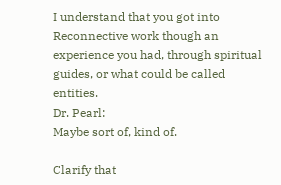I understand that you got into Reconnective work though an experience you had, through spiritual guides, or what could be called entities.
Dr. Pearl:
Maybe sort of, kind of.

Clarify that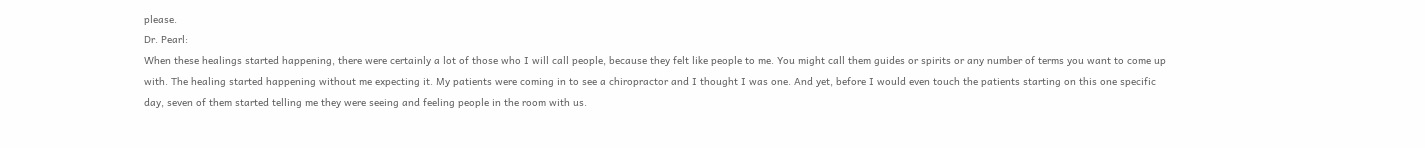please.
Dr. Pearl:
When these healings started happening, there were certainly a lot of those who I will call people, because they felt like people to me. You might call them guides or spirits or any number of terms you want to come up with. The healing started happening without me expecting it. My patients were coming in to see a chiropractor and I thought I was one. And yet, before I would even touch the patients starting on this one specific day, seven of them started telling me they were seeing and feeling people in the room with us.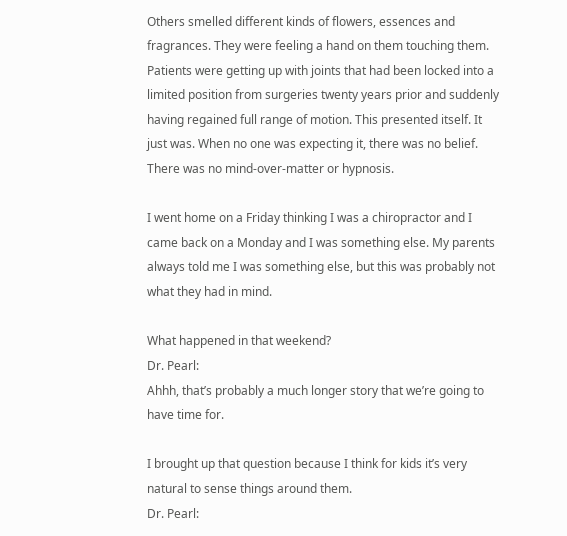Others smelled different kinds of flowers, essences and fragrances. They were feeling a hand on them touching them. Patients were getting up with joints that had been locked into a limited position from surgeries twenty years prior and suddenly having regained full range of motion. This presented itself. It just was. When no one was expecting it, there was no belief. There was no mind-over-matter or hypnosis.

I went home on a Friday thinking I was a chiropractor and I came back on a Monday and I was something else. My parents always told me I was something else, but this was probably not what they had in mind.

What happened in that weekend?
Dr. Pearl:
Ahhh, that’s probably a much longer story that we’re going to have time for.

I brought up that question because I think for kids it’s very natural to sense things around them.
Dr. Pearl: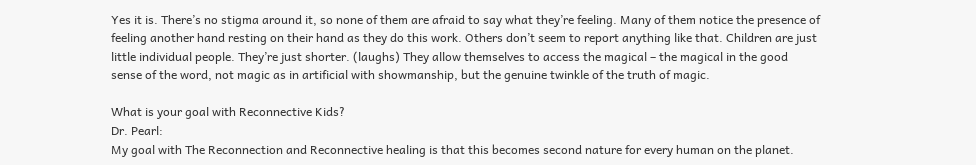Yes it is. There’s no stigma around it, so none of them are afraid to say what they’re feeling. Many of them notice the presence of feeling another hand resting on their hand as they do this work. Others don’t seem to report anything like that. Children are just little individual people. They’re just shorter. (laughs) They allow themselves to access the magical – the magical in the good sense of the word, not magic as in artificial with showmanship, but the genuine twinkle of the truth of magic.

What is your goal with Reconnective Kids?
Dr. Pearl:
My goal with The Reconnection and Reconnective healing is that this becomes second nature for every human on the planet.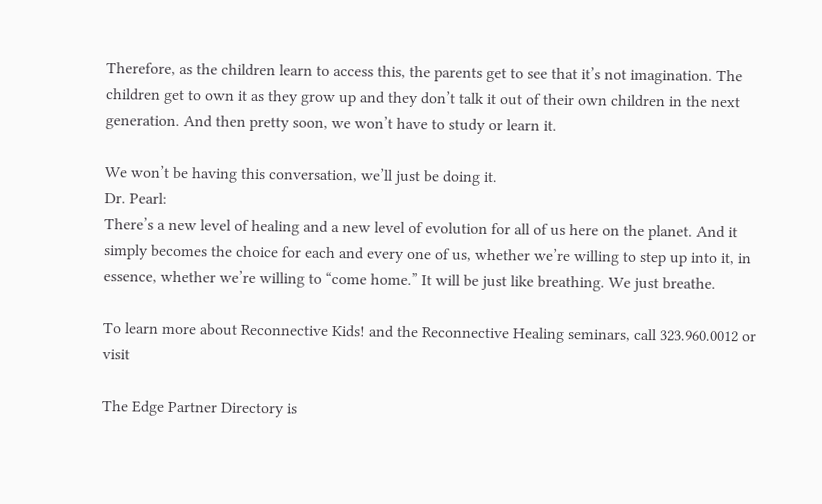Therefore, as the children learn to access this, the parents get to see that it’s not imagination. The children get to own it as they grow up and they don’t talk it out of their own children in the next generation. And then pretty soon, we won’t have to study or learn it.

We won’t be having this conversation, we’ll just be doing it.
Dr. Pearl:
There’s a new level of healing and a new level of evolution for all of us here on the planet. And it simply becomes the choice for each and every one of us, whether we’re willing to step up into it, in essence, whether we’re willing to “come home.” It will be just like breathing. We just breathe.

To learn more about Reconnective Kids! and the Reconnective Healing seminars, call 323.960.0012 or visit

The Edge Partner Directory is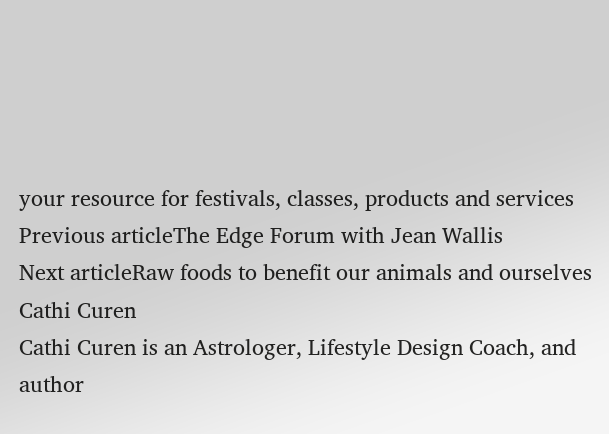your resource for festivals, classes, products and services
Previous articleThe Edge Forum with Jean Wallis
Next articleRaw foods to benefit our animals and ourselves
Cathi Curen
Cathi Curen is an Astrologer, Lifestyle Design Coach, and author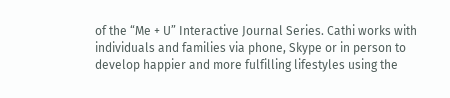of the “Me + U” Interactive Journal Series. Cathi works with individuals and families via phone, Skype or in person to develop happier and more fulfilling lifestyles using the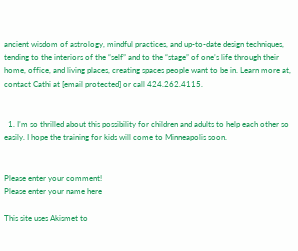ancient wisdom of astrology, mindful practices, and up-to-date design techniques, tending to the interiors of the “self” and to the “stage” of one’s life through their home, office, and living places, creating spaces people want to be in. Learn more at, contact Cathi at [email protected] or call 424.262.4115.


  1. I’m so thrilled about this possibility for children and adults to help each other so easily. I hope the training for kids will come to Minneapolis soon.


Please enter your comment!
Please enter your name here

This site uses Akismet to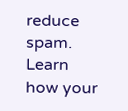reduce spam. Learn how your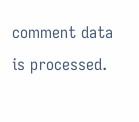comment data is processed.